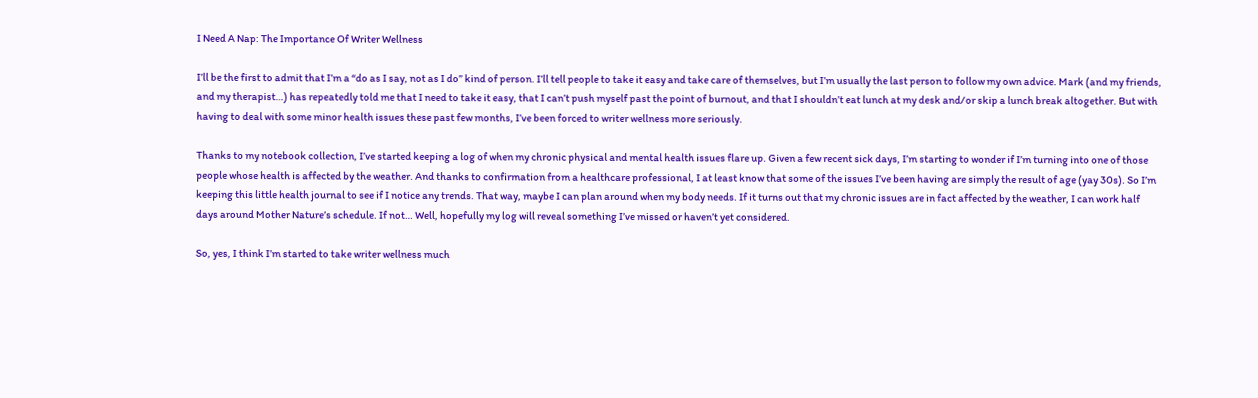I Need A Nap: The Importance Of Writer Wellness

I’ll be the first to admit that I’m a “do as I say, not as I do” kind of person. I’ll tell people to take it easy and take care of themselves, but I’m usually the last person to follow my own advice. Mark (and my friends, and my therapist…) has repeatedly told me that I need to take it easy, that I can’t push myself past the point of burnout, and that I shouldn’t eat lunch at my desk and/or skip a lunch break altogether. But with having to deal with some minor health issues these past few months, I’ve been forced to writer wellness more seriously.

Thanks to my notebook collection, I’ve started keeping a log of when my chronic physical and mental health issues flare up. Given a few recent sick days, I’m starting to wonder if I’m turning into one of those people whose health is affected by the weather. And thanks to confirmation from a healthcare professional, I at least know that some of the issues I’ve been having are simply the result of age (yay 30s). So I’m keeping this little health journal to see if I notice any trends. That way, maybe I can plan around when my body needs. If it turns out that my chronic issues are in fact affected by the weather, I can work half days around Mother Nature’s schedule. If not… Well, hopefully my log will reveal something I’ve missed or haven’t yet considered.

So, yes, I think I’m started to take writer wellness much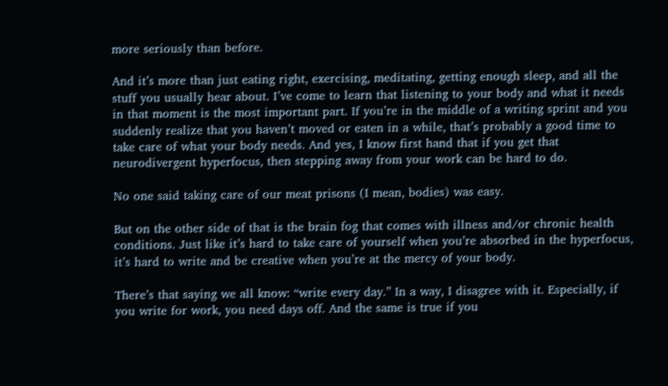more seriously than before.

And it’s more than just eating right, exercising, meditating, getting enough sleep, and all the stuff you usually hear about. I’ve come to learn that listening to your body and what it needs in that moment is the most important part. If you’re in the middle of a writing sprint and you suddenly realize that you haven’t moved or eaten in a while, that’s probably a good time to take care of what your body needs. And yes, I know first hand that if you get that neurodivergent hyperfocus, then stepping away from your work can be hard to do.

No one said taking care of our meat prisons (I mean, bodies) was easy.

But on the other side of that is the brain fog that comes with illness and/or chronic health conditions. Just like it’s hard to take care of yourself when you’re absorbed in the hyperfocus, it’s hard to write and be creative when you’re at the mercy of your body.

There’s that saying we all know: “write every day.” In a way, I disagree with it. Especially, if you write for work, you need days off. And the same is true if you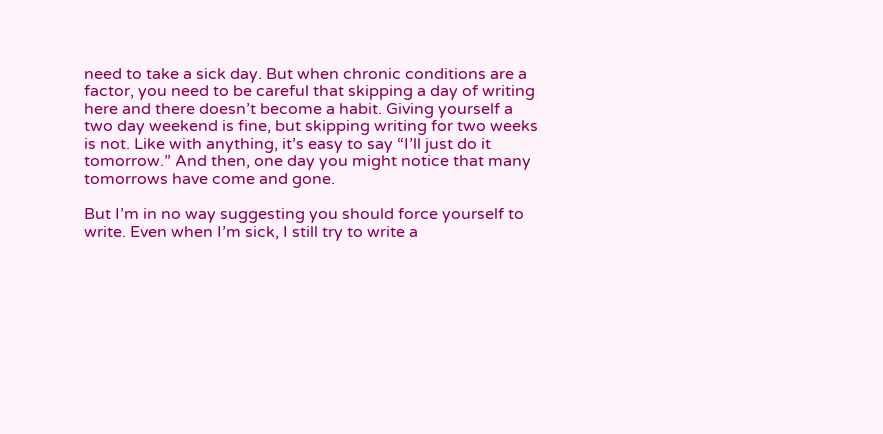need to take a sick day. But when chronic conditions are a factor, you need to be careful that skipping a day of writing here and there doesn’t become a habit. Giving yourself a two day weekend is fine, but skipping writing for two weeks is not. Like with anything, it’s easy to say “I’ll just do it tomorrow.” And then, one day you might notice that many tomorrows have come and gone.

But I’m in no way suggesting you should force yourself to write. Even when I’m sick, I still try to write a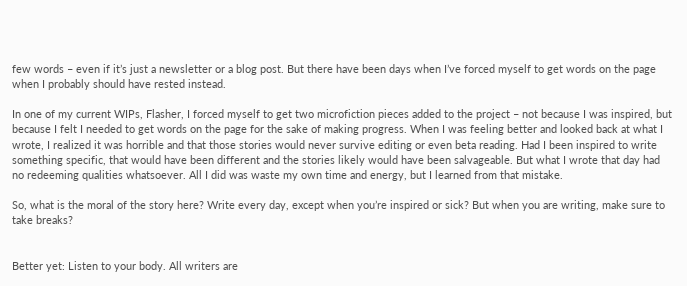few words – even if it’s just a newsletter or a blog post. But there have been days when I’ve forced myself to get words on the page when I probably should have rested instead.

In one of my current WIPs, Flasher, I forced myself to get two microfiction pieces added to the project – not because I was inspired, but because I felt I needed to get words on the page for the sake of making progress. When I was feeling better and looked back at what I wrote, I realized it was horrible and that those stories would never survive editing or even beta reading. Had I been inspired to write something specific, that would have been different and the stories likely would have been salvageable. But what I wrote that day had no redeeming qualities whatsoever. All I did was waste my own time and energy, but I learned from that mistake.

So, what is the moral of the story here? Write every day, except when you’re inspired or sick? But when you are writing, make sure to take breaks?


Better yet: Listen to your body. All writers are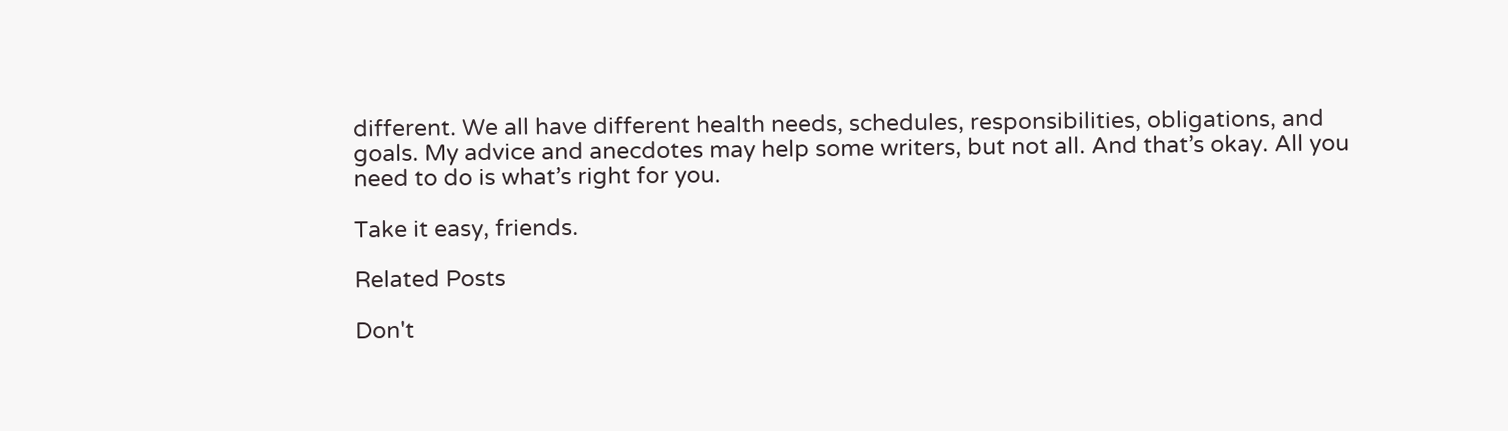different. We all have different health needs, schedules, responsibilities, obligations, and goals. My advice and anecdotes may help some writers, but not all. And that’s okay. All you need to do is what’s right for you.

Take it easy, friends.

Related Posts

Don't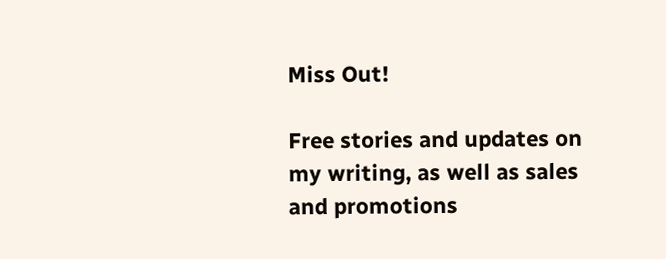Miss Out!

Free stories and updates on my writing, as well as sales and promotions